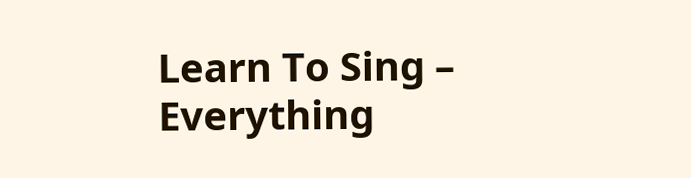Learn To Sing – Everything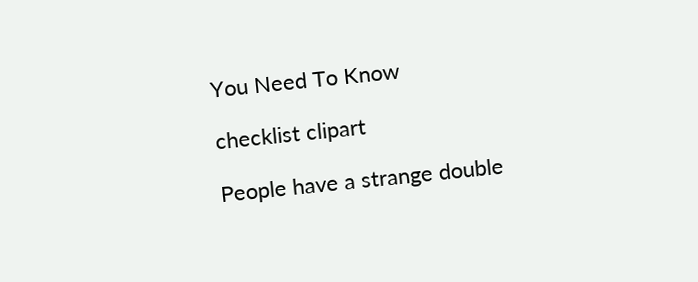You Need To Know

checklist clipart

People have a strange double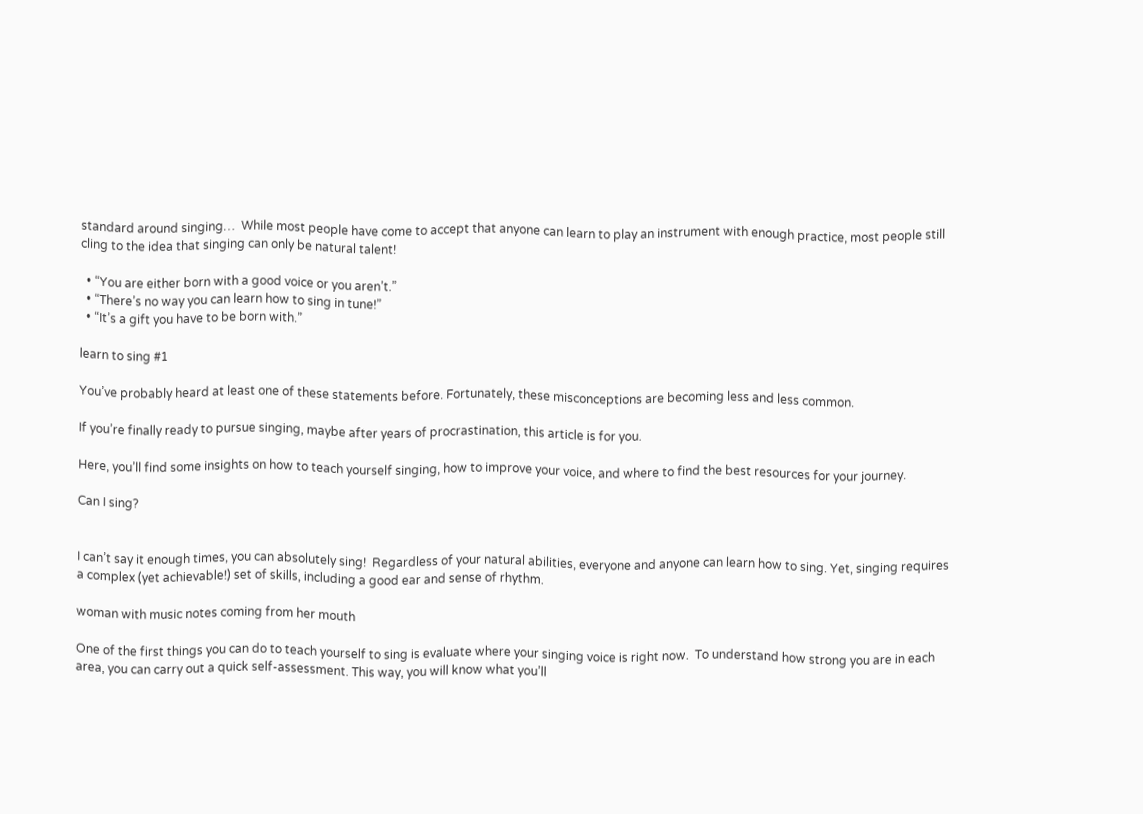standard around singing…  While most people have come to accept that anyone can learn to play an instrument with enough practice, most people still cling to the idea that singing can only be natural talent!

  • “You are either born with a good voice or you aren’t.”
  • “There’s no way you can learn how to sing in tune!”
  • “It’s a gift you have to be born with.”

learn to sing #1

You’ve probably heard at least one of these statements before. Fortunately, these misconceptions are becoming less and less common.

If you’re finally ready to pursue singing, maybe after years of procrastination, this article is for you.

Here, you’ll find some insights on how to teach yourself singing, how to improve your voice, and where to find the best resources for your journey.

Can I sing?


I can’t say it enough times, you can absolutely sing!  Regardless of your natural abilities, everyone and anyone can learn how to sing. Yet, singing requires a complex (yet achievable!) set of skills, including a good ear and sense of rhythm.

woman with music notes coming from her mouth

One of the first things you can do to teach yourself to sing is evaluate where your singing voice is right now.  To understand how strong you are in each area, you can carry out a quick self-assessment. This way, you will know what you’ll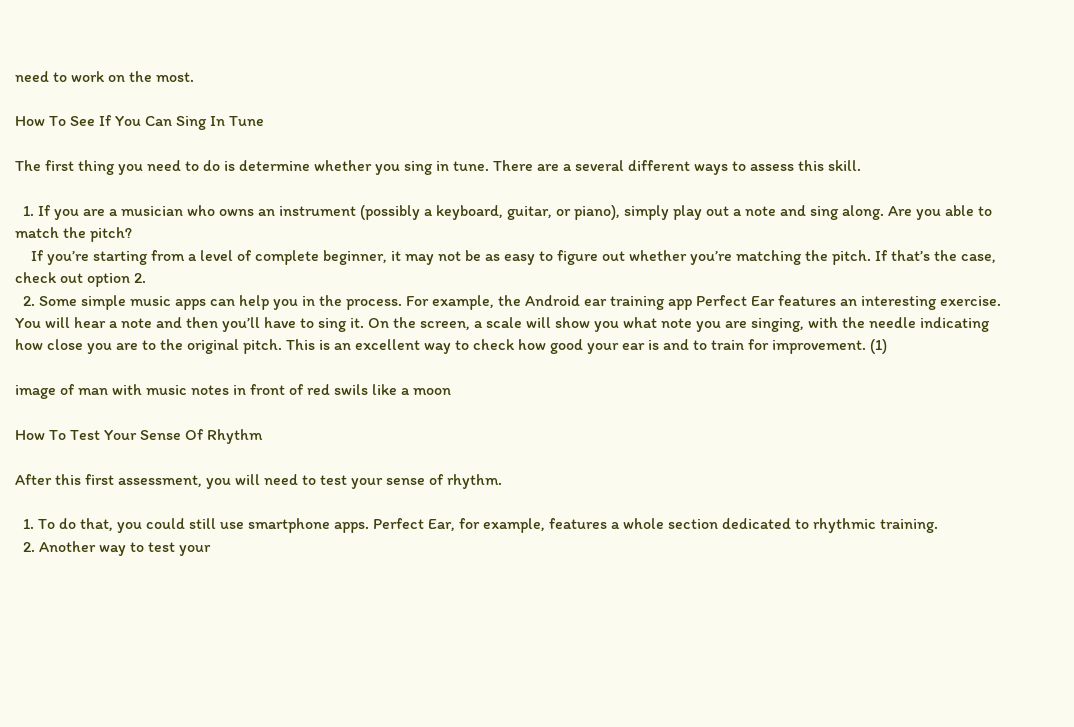need to work on the most.

How To See If You Can Sing In Tune

The first thing you need to do is determine whether you sing in tune. There are a several different ways to assess this skill.

  1. If you are a musician who owns an instrument (possibly a keyboard, guitar, or piano), simply play out a note and sing along. Are you able to match the pitch?
    If you’re starting from a level of complete beginner, it may not be as easy to figure out whether you’re matching the pitch. If that’s the case, check out option 2.
  2. Some simple music apps can help you in the process. For example, the Android ear training app Perfect Ear features an interesting exercise. You will hear a note and then you’ll have to sing it. On the screen, a scale will show you what note you are singing, with the needle indicating how close you are to the original pitch. This is an excellent way to check how good your ear is and to train for improvement. (1)

image of man with music notes in front of red swils like a moon

How To Test Your Sense Of Rhythm

After this first assessment, you will need to test your sense of rhythm.

  1. To do that, you could still use smartphone apps. Perfect Ear, for example, features a whole section dedicated to rhythmic training.
  2. Another way to test your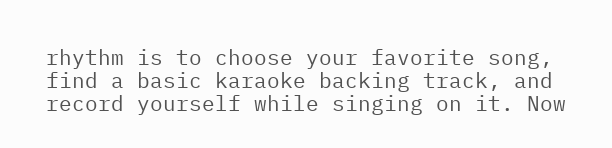rhythm is to choose your favorite song, find a basic karaoke backing track, and record yourself while singing on it. Now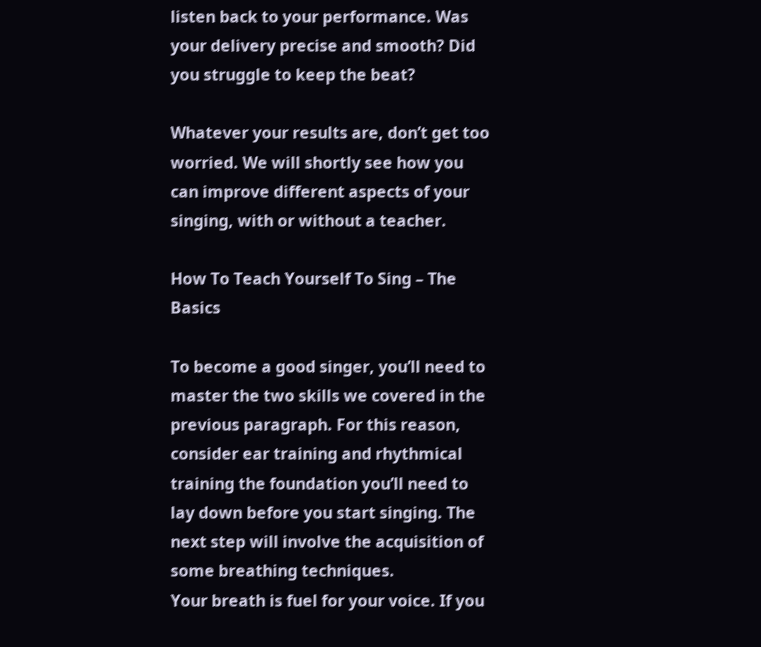listen back to your performance. Was your delivery precise and smooth? Did you struggle to keep the beat?

Whatever your results are, don’t get too worried. We will shortly see how you can improve different aspects of your singing, with or without a teacher.

How To Teach Yourself To Sing – The Basics

To become a good singer, you’ll need to master the two skills we covered in the previous paragraph. For this reason, consider ear training and rhythmical training the foundation you’ll need to lay down before you start singing. The next step will involve the acquisition of some breathing techniques.
Your breath is fuel for your voice. If you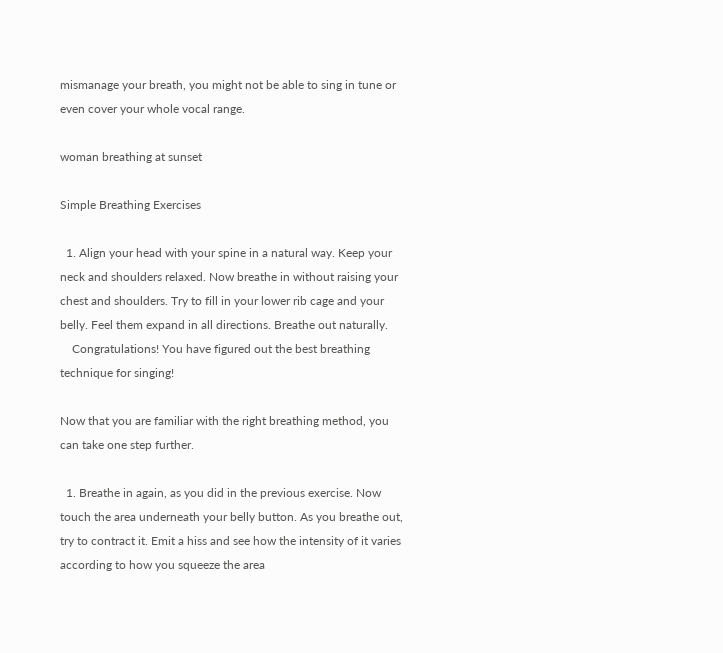mismanage your breath, you might not be able to sing in tune or even cover your whole vocal range.

woman breathing at sunset

Simple Breathing Exercises

  1. Align your head with your spine in a natural way. Keep your neck and shoulders relaxed. Now breathe in without raising your chest and shoulders. Try to fill in your lower rib cage and your belly. Feel them expand in all directions. Breathe out naturally.
    Congratulations! You have figured out the best breathing technique for singing!

Now that you are familiar with the right breathing method, you can take one step further.

  1. Breathe in again, as you did in the previous exercise. Now touch the area underneath your belly button. As you breathe out, try to contract it. Emit a hiss and see how the intensity of it varies according to how you squeeze the area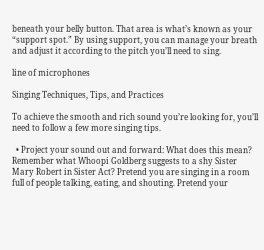beneath your belly button. That area is what’s known as your “support spot.” By using support, you can manage your breath and adjust it according to the pitch you’ll need to sing.

line of microphones

Singing Techniques, Tips, and Practices

To achieve the smooth and rich sound you’re looking for, you’ll need to follow a few more singing tips.

  • Project your sound out and forward: What does this mean? Remember what Whoopi Goldberg suggests to a shy Sister Mary Robert in Sister Act? Pretend you are singing in a room full of people talking, eating, and shouting. Pretend your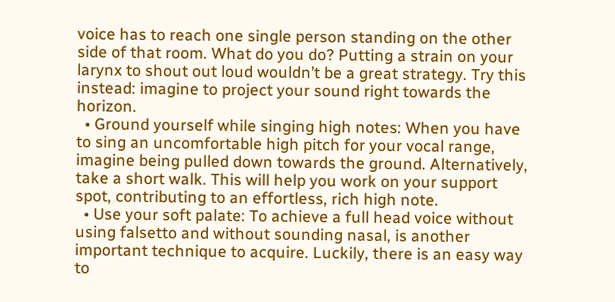voice has to reach one single person standing on the other side of that room. What do you do? Putting a strain on your larynx to shout out loud wouldn’t be a great strategy. Try this instead: imagine to project your sound right towards the horizon.
  • Ground yourself while singing high notes: When you have to sing an uncomfortable high pitch for your vocal range, imagine being pulled down towards the ground. Alternatively, take a short walk. This will help you work on your support spot, contributing to an effortless, rich high note.
  • Use your soft palate: To achieve a full head voice without using falsetto and without sounding nasal, is another important technique to acquire. Luckily, there is an easy way to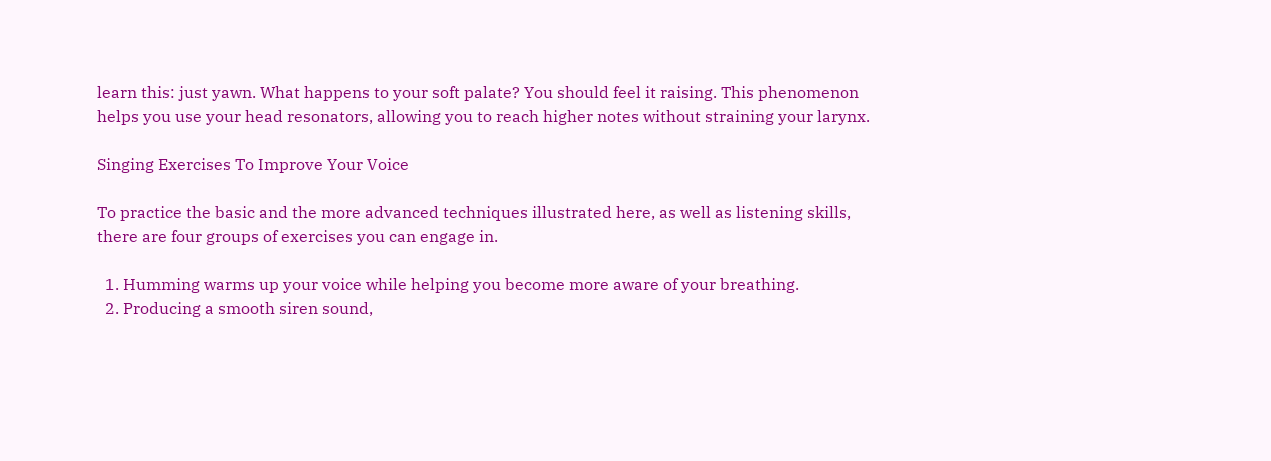learn this: just yawn. What happens to your soft palate? You should feel it raising. This phenomenon helps you use your head resonators, allowing you to reach higher notes without straining your larynx.

Singing Exercises To Improve Your Voice

To practice the basic and the more advanced techniques illustrated here, as well as listening skills, there are four groups of exercises you can engage in.

  1. Humming warms up your voice while helping you become more aware of your breathing.
  2. Producing a smooth siren sound,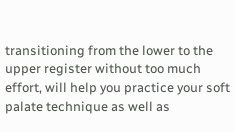transitioning from the lower to the upper register without too much effort, will help you practice your soft palate technique as well as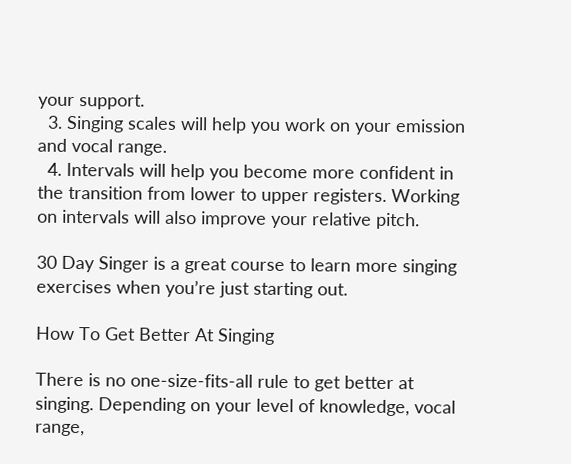your support.
  3. Singing scales will help you work on your emission and vocal range.
  4. Intervals will help you become more confident in the transition from lower to upper registers. Working on intervals will also improve your relative pitch.

30 Day Singer is a great course to learn more singing exercises when you’re just starting out.

How To Get Better At Singing

There is no one-size-fits-all rule to get better at singing. Depending on your level of knowledge, vocal range,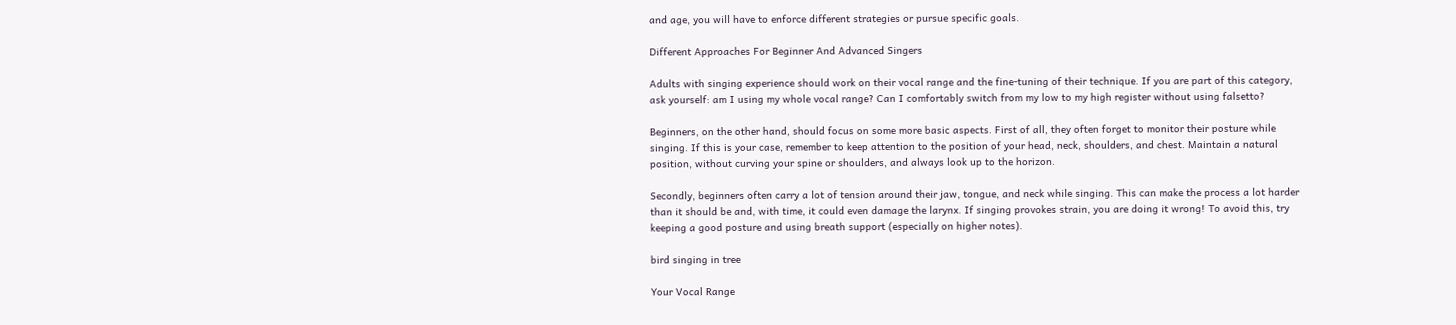and age, you will have to enforce different strategies or pursue specific goals.

Different Approaches For Beginner And Advanced Singers

Adults with singing experience should work on their vocal range and the fine-tuning of their technique. If you are part of this category, ask yourself: am I using my whole vocal range? Can I comfortably switch from my low to my high register without using falsetto?

Beginners, on the other hand, should focus on some more basic aspects. First of all, they often forget to monitor their posture while singing. If this is your case, remember to keep attention to the position of your head, neck, shoulders, and chest. Maintain a natural position, without curving your spine or shoulders, and always look up to the horizon.

Secondly, beginners often carry a lot of tension around their jaw, tongue, and neck while singing. This can make the process a lot harder than it should be and, with time, it could even damage the larynx. If singing provokes strain, you are doing it wrong! To avoid this, try keeping a good posture and using breath support (especially on higher notes).

bird singing in tree

Your Vocal Range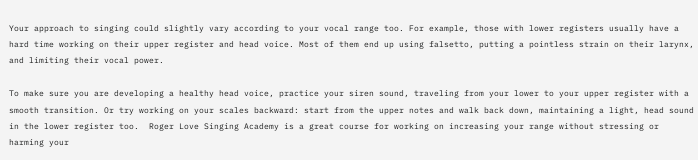Your approach to singing could slightly vary according to your vocal range too. For example, those with lower registers usually have a hard time working on their upper register and head voice. Most of them end up using falsetto, putting a pointless strain on their larynx, and limiting their vocal power.

To make sure you are developing a healthy head voice, practice your siren sound, traveling from your lower to your upper register with a smooth transition. Or try working on your scales backward: start from the upper notes and walk back down, maintaining a light, head sound in the lower register too.  Roger Love Singing Academy is a great course for working on increasing your range without stressing or harming your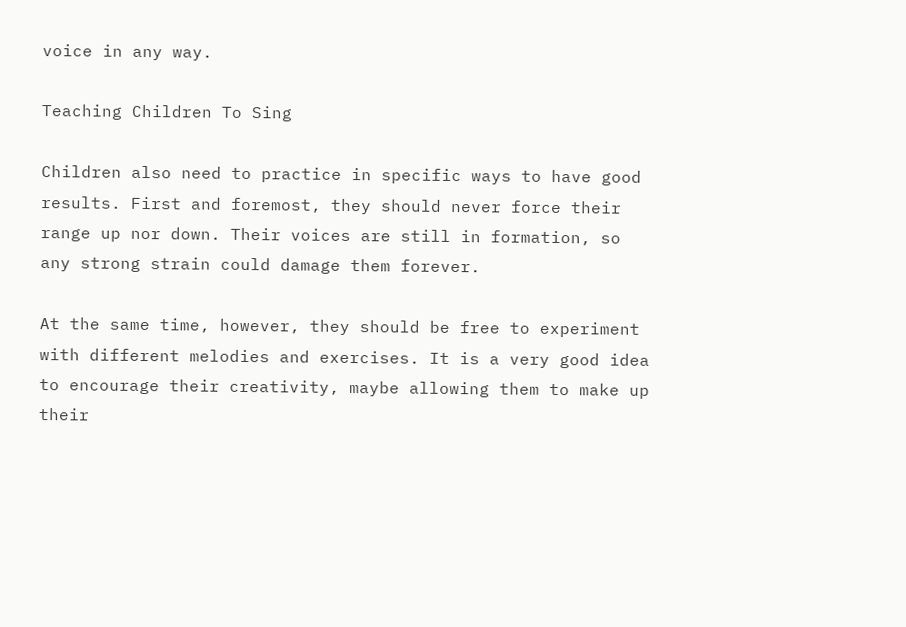voice in any way.

Teaching Children To Sing

Children also need to practice in specific ways to have good results. First and foremost, they should never force their range up nor down. Their voices are still in formation, so any strong strain could damage them forever.

At the same time, however, they should be free to experiment with different melodies and exercises. It is a very good idea to encourage their creativity, maybe allowing them to make up their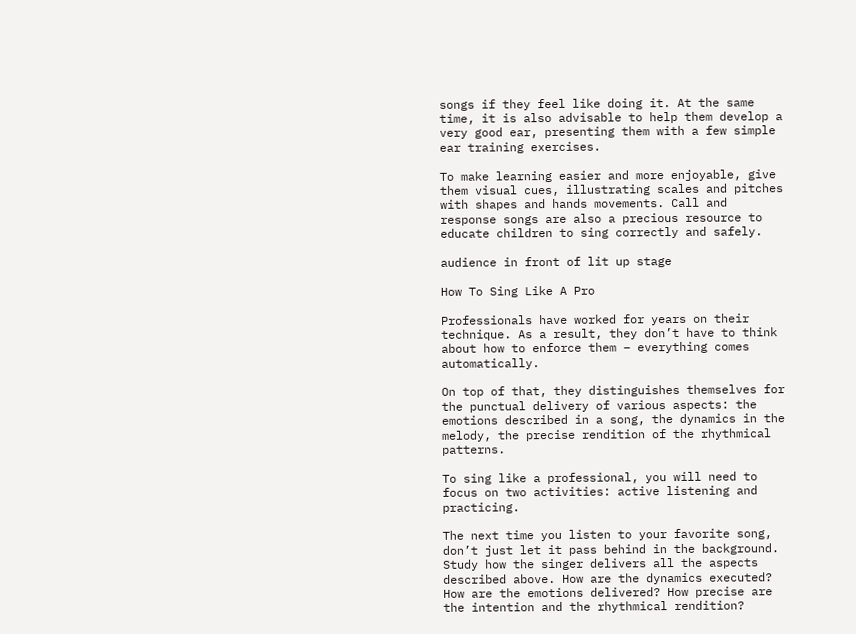songs if they feel like doing it. At the same time, it is also advisable to help them develop a very good ear, presenting them with a few simple ear training exercises.

To make learning easier and more enjoyable, give them visual cues, illustrating scales and pitches with shapes and hands movements. Call and response songs are also a precious resource to educate children to sing correctly and safely.

audience in front of lit up stage

How To Sing Like A Pro

Professionals have worked for years on their technique. As a result, they don’t have to think about how to enforce them – everything comes automatically.

On top of that, they distinguishes themselves for the punctual delivery of various aspects: the emotions described in a song, the dynamics in the melody, the precise rendition of the rhythmical patterns.

To sing like a professional, you will need to focus on two activities: active listening and practicing.

The next time you listen to your favorite song, don’t just let it pass behind in the background. Study how the singer delivers all the aspects described above. How are the dynamics executed? How are the emotions delivered? How precise are the intention and the rhythmical rendition?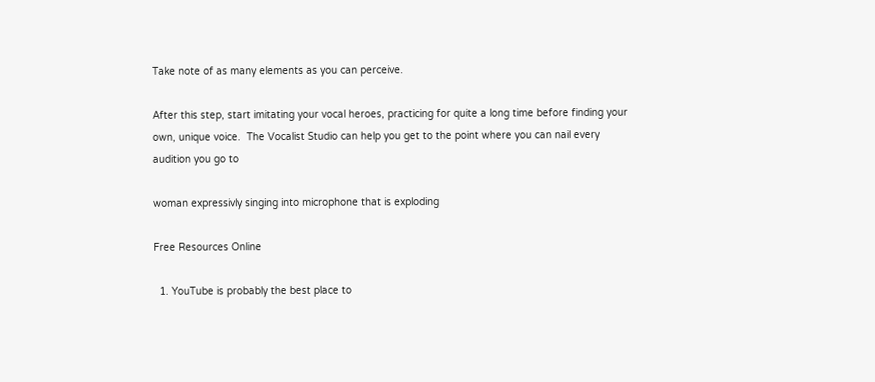Take note of as many elements as you can perceive.

After this step, start imitating your vocal heroes, practicing for quite a long time before finding your own, unique voice.  The Vocalist Studio can help you get to the point where you can nail every audition you go to

woman expressivly singing into microphone that is exploding

Free Resources Online

  1. YouTube is probably the best place to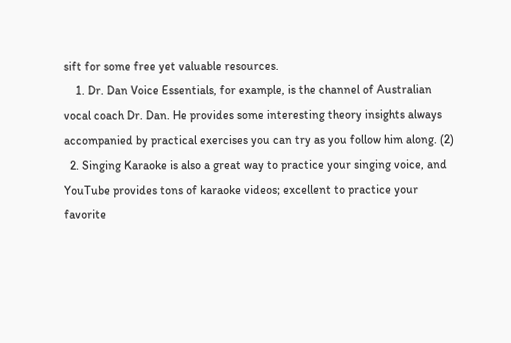sift for some free yet valuable resources.
    1. Dr. Dan Voice Essentials, for example, is the channel of Australian vocal coach Dr. Dan. He provides some interesting theory insights always accompanied by practical exercises you can try as you follow him along. (2)
  2. Singing Karaoke is also a great way to practice your singing voice, and YouTube provides tons of karaoke videos; excellent to practice your favorite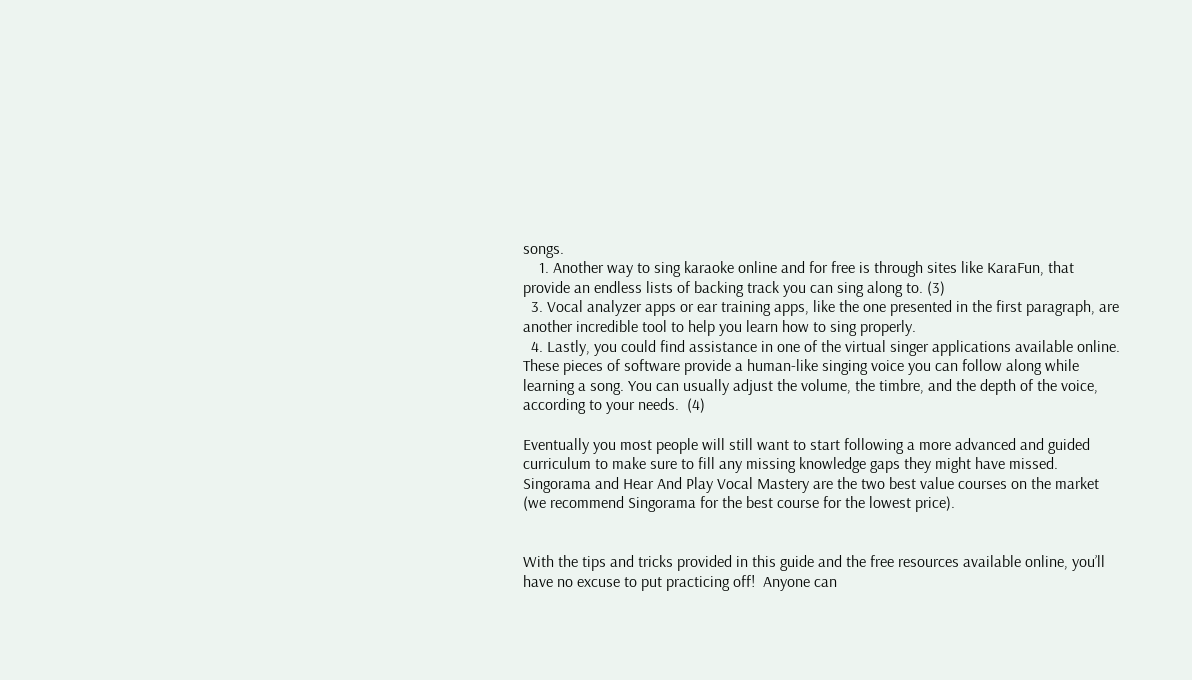songs.
    1. Another way to sing karaoke online and for free is through sites like KaraFun, that provide an endless lists of backing track you can sing along to. (3)
  3. Vocal analyzer apps or ear training apps, like the one presented in the first paragraph, are another incredible tool to help you learn how to sing properly.
  4. Lastly, you could find assistance in one of the virtual singer applications available online. These pieces of software provide a human-like singing voice you can follow along while learning a song. You can usually adjust the volume, the timbre, and the depth of the voice, according to your needs.  (4)

Eventually you most people will still want to start following a more advanced and guided curriculum to make sure to fill any missing knowledge gaps they might have missed.  Singorama and Hear And Play Vocal Mastery are the two best value courses on the market (we recommend Singorama for the best course for the lowest price).


With the tips and tricks provided in this guide and the free resources available online, you’ll have no excuse to put practicing off!  Anyone can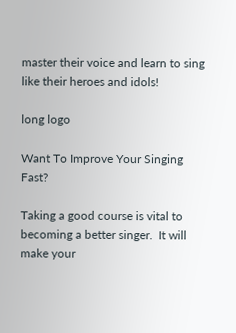master their voice and learn to sing like their heroes and idols!

long logo

Want To Improve Your Singing Fast?

Taking a good course is vital to becoming a better singer.  It will make your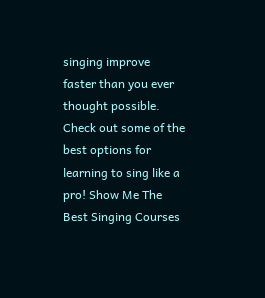singing improve faster than you ever thought possible.  Check out some of the best options for learning to sing like a pro! Show Me The Best Singing Courses